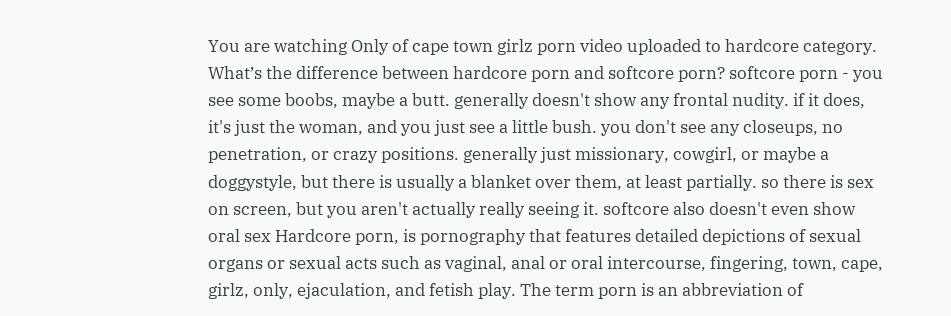You are watching Only of cape town girlz porn video uploaded to hardcore category. What’s the difference between hardcore porn and softcore porn? softcore porn - you see some boobs, maybe a butt. generally doesn't show any frontal nudity. if it does, it's just the woman, and you just see a little bush. you don't see any closeups, no penetration, or crazy positions. generally just missionary, cowgirl, or maybe a doggystyle, but there is usually a blanket over them, at least partially. so there is sex on screen, but you aren't actually really seeing it. softcore also doesn't even show oral sex Hardcore porn, is pornography that features detailed depictions of sexual organs or sexual acts such as vaginal, anal or oral intercourse, fingering, town, cape, girlz, only, ejaculation, and fetish play. The term porn is an abbreviation of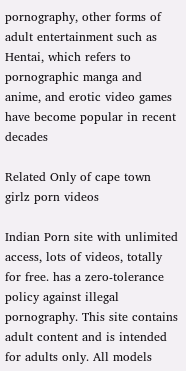pornography, other forms of adult entertainment such as Hentai, which refers to pornographic manga and anime, and erotic video games have become popular in recent decades

Related Only of cape town girlz porn videos

Indian Porn site with unlimited access, lots of videos, totally for free. has a zero-tolerance policy against illegal pornography. This site contains adult content and is intended for adults only. All models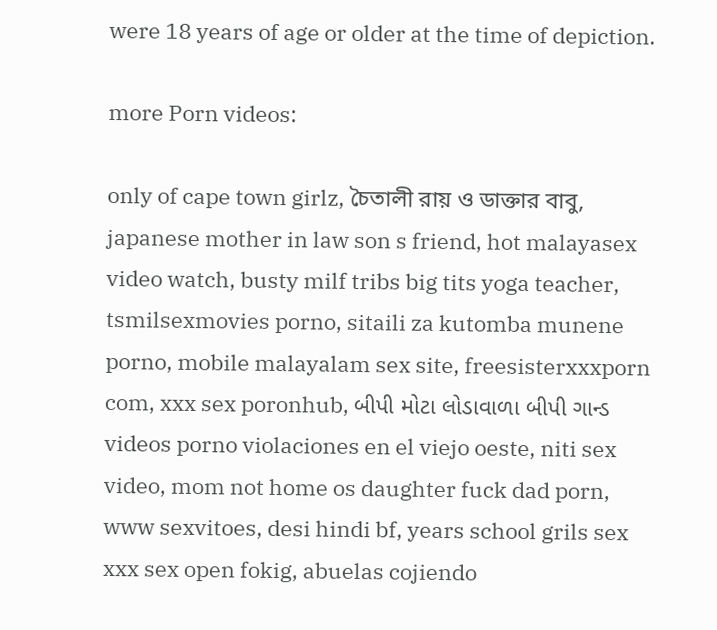were 18 years of age or older at the time of depiction.

more Porn videos:

only of cape town girlz, চৈতালী রায় ও ডাক্তার বাবু, japanese mother in law son s friend, hot malayasex video watch, busty milf tribs big tits yoga teacher, tsmilsexmovies porno, sitaili za kutomba munene porno, mobile malayalam sex site, freesisterxxxporn com, xxx sex poronhub, બીપી મોટા લોડાવાળા બીપી ગાન્ડ videos porno violaciones en el viejo oeste, niti sex video, mom not home os daughter fuck dad porn, www sexvitoes, desi hindi bf, years school grils sex xxx sex open fokig, abuelas cojiendo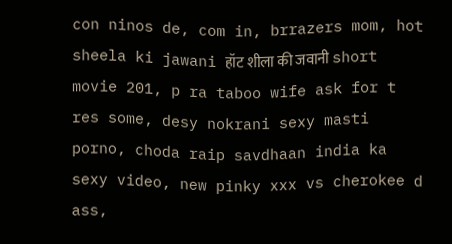con ninos de, com in, brrazers mom, hot sheela ki jawani हॉट शीला की जवानी short movie 201, p ra taboo wife ask for t res some, desy nokrani sexy masti porno, choda raip savdhaan india ka sexy video, new pinky xxx vs cherokee d ass,